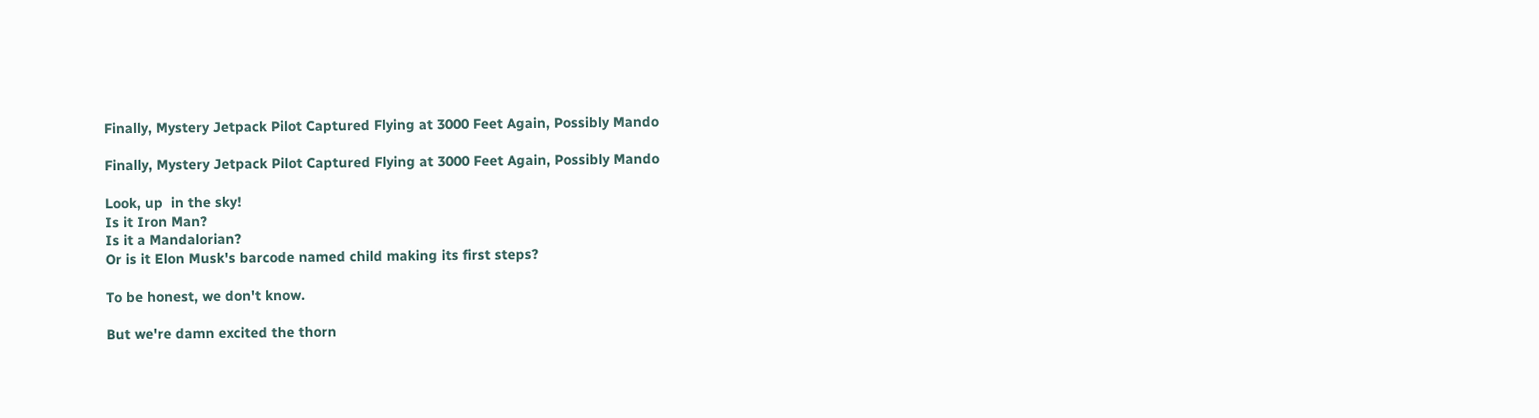Finally, Mystery Jetpack Pilot Captured Flying at 3000 Feet Again, Possibly Mando

Finally, Mystery Jetpack Pilot Captured Flying at 3000 Feet Again, Possibly Mando

Look, up  in the sky!
Is it Iron Man?
Is it a Mandalorian?
Or is it Elon Musk's barcode named child making its first steps?

To be honest, we don't know.

But we're damn excited the thorn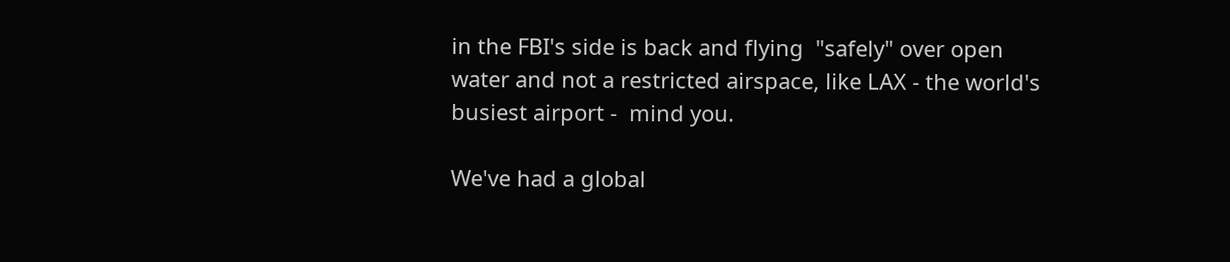in the FBI's side is back and flying  "safely" over open water and not a restricted airspace, like LAX - the world's busiest airport -  mind you.

We've had a global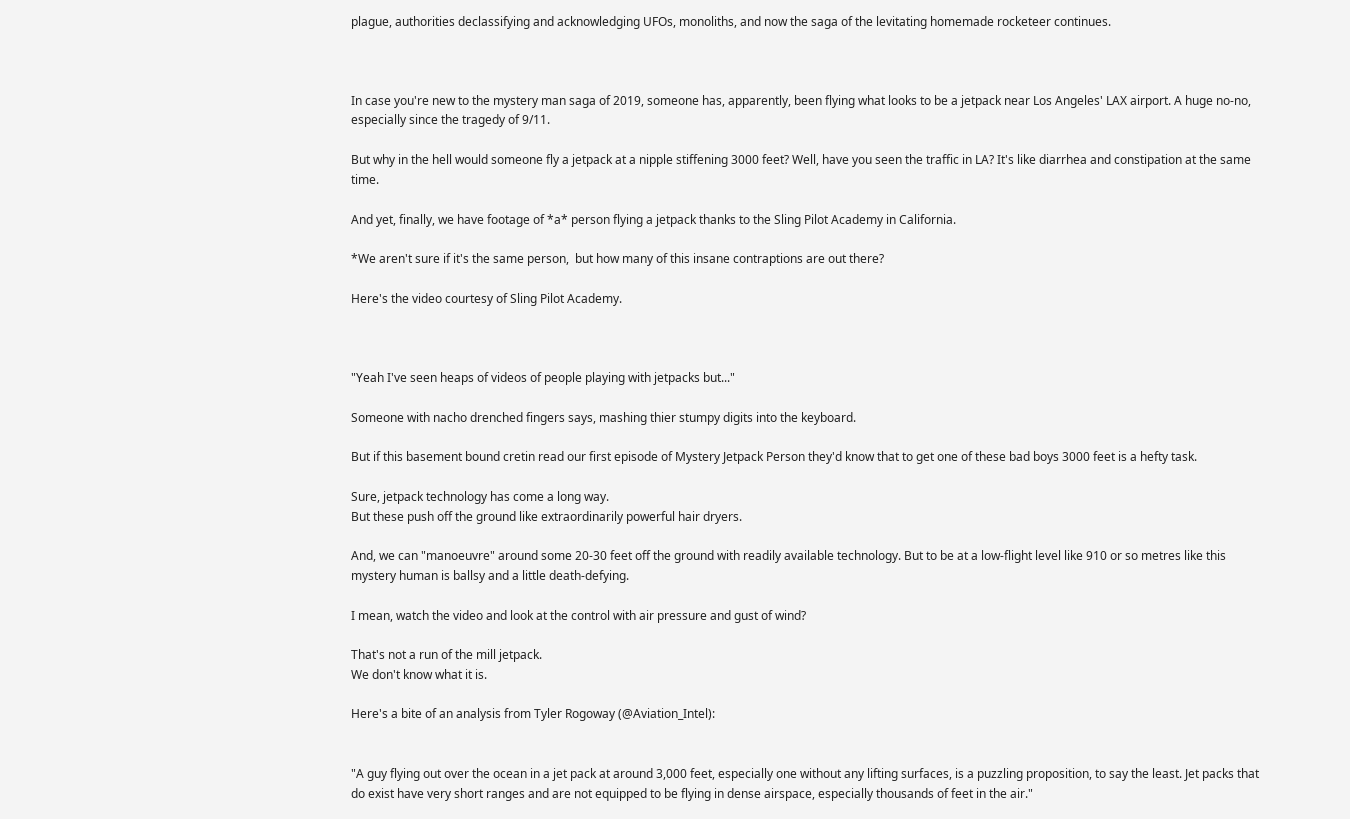plague, authorities declassifying and acknowledging UFOs, monoliths, and now the saga of the levitating homemade rocketeer continues.



In case you're new to the mystery man saga of 2019, someone has, apparently, been flying what looks to be a jetpack near Los Angeles' LAX airport. A huge no-no, especially since the tragedy of 9/11.

But why in the hell would someone fly a jetpack at a nipple stiffening 3000 feet? Well, have you seen the traffic in LA? It's like diarrhea and constipation at the same time.

And yet, finally, we have footage of *a* person flying a jetpack thanks to the Sling Pilot Academy in California.

*We aren't sure if it's the same person,  but how many of this insane contraptions are out there?

Here's the video courtesy of Sling Pilot Academy.



"Yeah I've seen heaps of videos of people playing with jetpacks but..."

Someone with nacho drenched fingers says, mashing thier stumpy digits into the keyboard.

But if this basement bound cretin read our first episode of Mystery Jetpack Person they'd know that to get one of these bad boys 3000 feet is a hefty task.

Sure, jetpack technology has come a long way.
But these push off the ground like extraordinarily powerful hair dryers.

And, we can "manoeuvre" around some 20-30 feet off the ground with readily available technology. But to be at a low-flight level like 910 or so metres like this mystery human is ballsy and a little death-defying.

I mean, watch the video and look at the control with air pressure and gust of wind?

That's not a run of the mill jetpack.
We don't know what it is.

Here's a bite of an analysis from Tyler Rogoway (@Aviation_Intel):


"A guy flying out over the ocean in a jet pack at around 3,000 feet, especially one without any lifting surfaces, is a puzzling proposition, to say the least. Jet packs that do exist have very short ranges and are not equipped to be flying in dense airspace, especially thousands of feet in the air."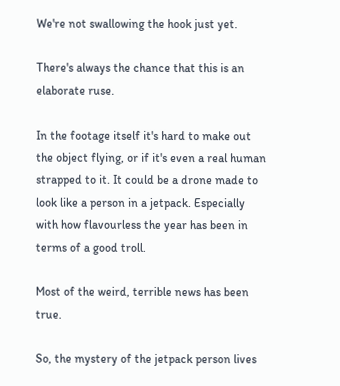We're not swallowing the hook just yet.

There's always the chance that this is an elaborate ruse.

In the footage itself it's hard to make out the object flying, or if it's even a real human strapped to it. It could be a drone made to look like a person in a jetpack. Especially with how flavourless the year has been in terms of a good troll.

Most of the weird, terrible news has been true.

So, the mystery of the jetpack person lives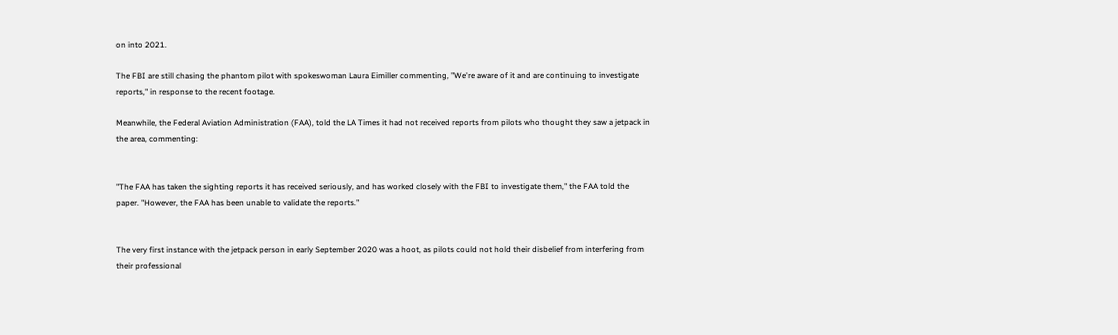on into 2021.

The FBI are still chasing the phantom pilot with spokeswoman Laura Eimiller commenting, "We're aware of it and are continuing to investigate reports," in response to the recent footage.

Meanwhile, the Federal Aviation Administration (FAA), told the LA Times it had not received reports from pilots who thought they saw a jetpack in the area, commenting:


"The FAA has taken the sighting reports it has received seriously, and has worked closely with the FBI to investigate them," the FAA told the paper. "However, the FAA has been unable to validate the reports."


The very first instance with the jetpack person in early September 2020 was a hoot, as pilots could not hold their disbelief from interfering from their professional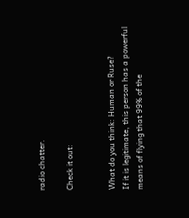radio chatter.

Check it out:


What do you think: Human or Ruse?
If it is legitimate, this person has a powerful means of flying that 99% of the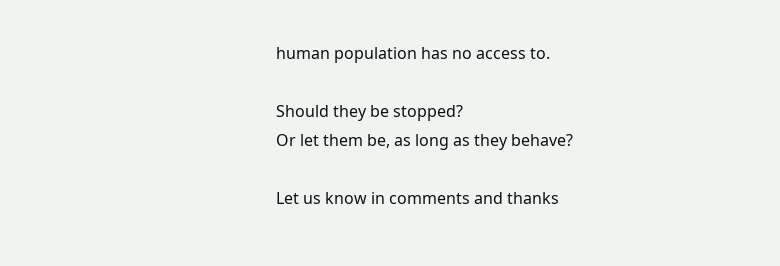human population has no access to.

Should they be stopped?
Or let them be, as long as they behave?

Let us know in comments and thanks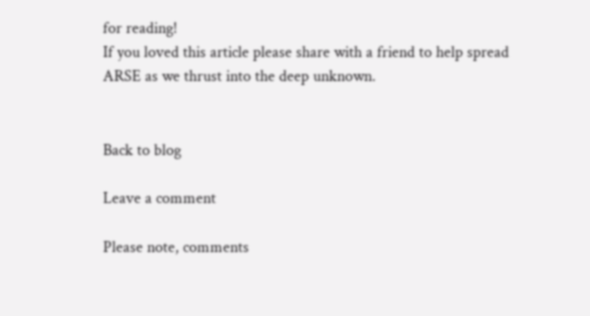for reading!
If you loved this article please share with a friend to help spread ARSE as we thrust into the deep unknown.


Back to blog

Leave a comment

Please note, comments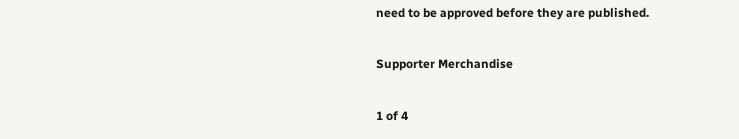need to be approved before they are published.

Supporter Merchandise

1 of 4